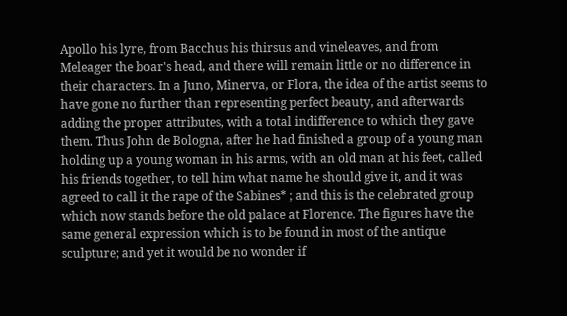Apollo his lyre, from Bacchus his thirsus and vineleaves, and from Meleager the boar's head, and there will remain little or no difference in their characters. In a Juno, Minerva, or Flora, the idea of the artist seems to have gone no further than representing perfect beauty, and afterwards adding the proper attributes, with a total indifference to which they gave them. Thus John de Bologna, after he had finished a group of a young man holding up a young woman in his arms, with an old man at his feet, called his friends together, to tell him what name he should give it, and it was agreed to call it the rape of the Sabines* ; and this is the celebrated group which now stands before the old palace at Florence. The figures have the same general expression which is to be found in most of the antique sculpture; and yet it would be no wonder if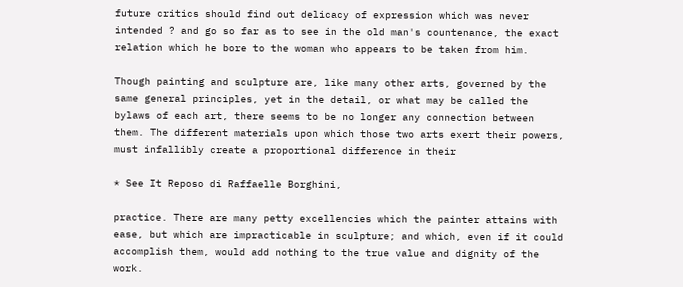future critics should find out delicacy of expression which was never intended ? and go so far as to see in the old man's countenance, the exact relation which he bore to the woman who appears to be taken from him.

Though painting and sculpture are, like many other arts, governed by the same general principles, yet in the detail, or what may be called the bylaws of each art, there seems to be no longer any connection between them. The different materials upon which those two arts exert their powers, must infallibly create a proportional difference in their

* See It Reposo di Raffaelle Borghini,

practice. There are many petty excellencies which the painter attains with ease, but which are impracticable in sculpture; and which, even if it could accomplish them, would add nothing to the true value and dignity of the work.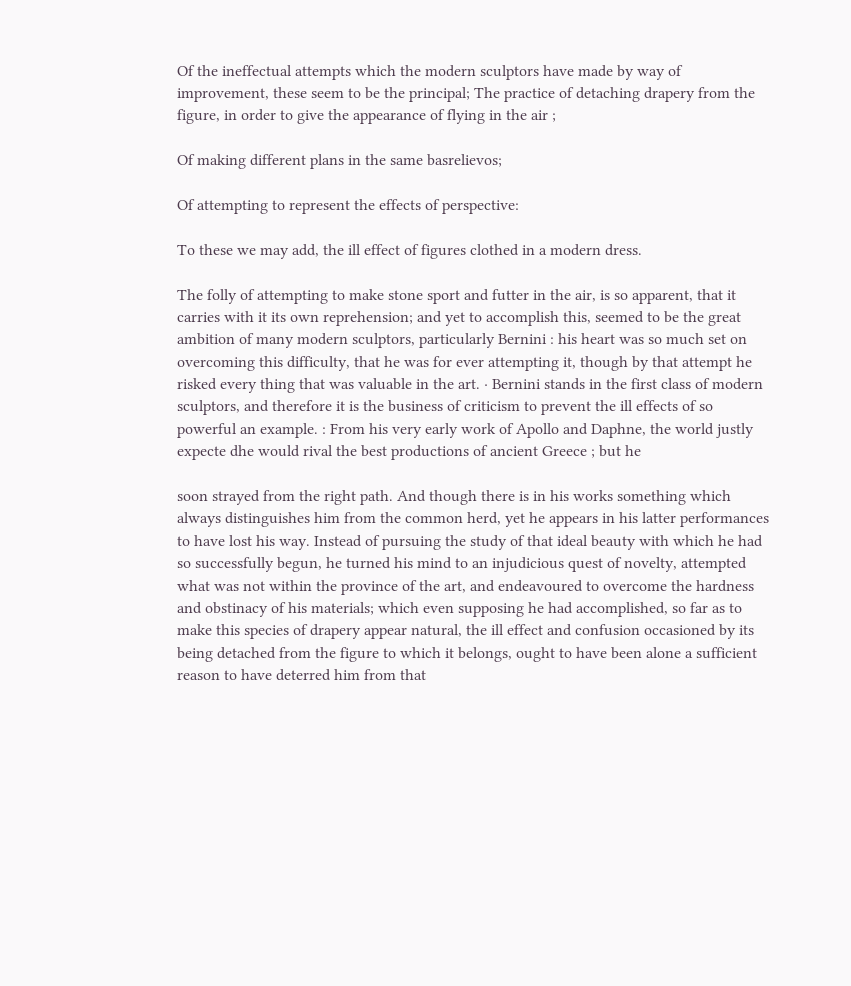Of the ineffectual attempts which the modern sculptors have made by way of improvement, these seem to be the principal; The practice of detaching drapery from the figure, in order to give the appearance of flying in the air ;

Of making different plans in the same basrelievos;

Of attempting to represent the effects of perspective:

To these we may add, the ill effect of figures clothed in a modern dress.

The folly of attempting to make stone sport and futter in the air, is so apparent, that it carries with it its own reprehension; and yet to accomplish this, seemed to be the great ambition of many modern sculptors, particularly Bernini : his heart was so much set on overcoming this difficulty, that he was for ever attempting it, though by that attempt he risked every thing that was valuable in the art. · Bernini stands in the first class of modern sculptors, and therefore it is the business of criticism to prevent the ill effects of so powerful an example. : From his very early work of Apollo and Daphne, the world justly expecte dhe would rival the best productions of ancient Greece ; but he

soon strayed from the right path. And though there is in his works something which always distinguishes him from the common herd, yet he appears in his latter performances to have lost his way. Instead of pursuing the study of that ideal beauty with which he had so successfully begun, he turned his mind to an injudicious quest of novelty, attempted what was not within the province of the art, and endeavoured to overcome the hardness and obstinacy of his materials; which even supposing he had accomplished, so far as to make this species of drapery appear natural, the ill effect and confusion occasioned by its being detached from the figure to which it belongs, ought to have been alone a sufficient reason to have deterred him from that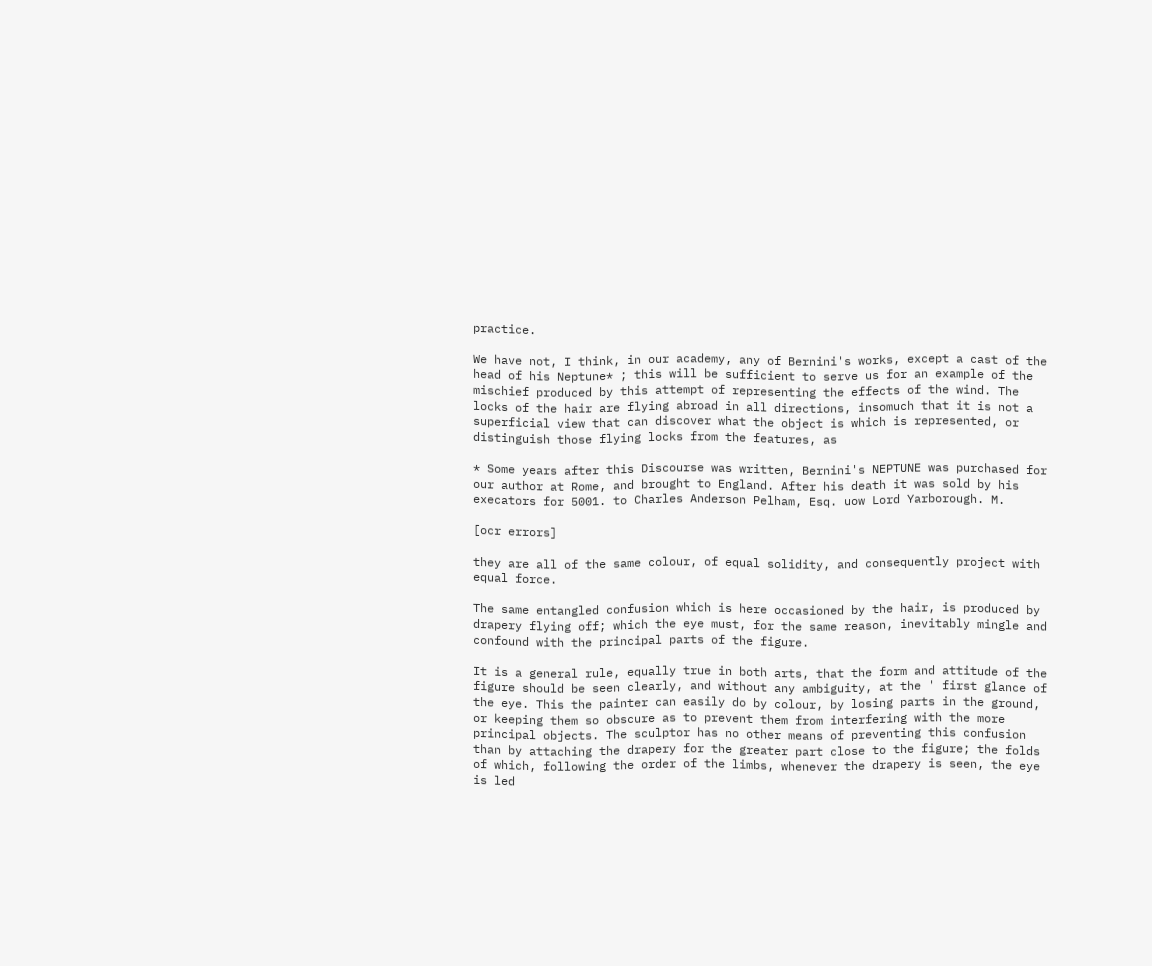practice.

We have not, I think, in our academy, any of Bernini's works, except a cast of the head of his Neptune* ; this will be sufficient to serve us for an example of the mischief produced by this attempt of representing the effects of the wind. The locks of the hair are flying abroad in all directions, insomuch that it is not a superficial view that can discover what the object is which is represented, or distinguish those flying locks from the features, as

* Some years after this Discourse was written, Bernini's NEPTUNE was purchased for our author at Rome, and brought to England. After his death it was sold by his execators for 5001. to Charles Anderson Pelham, Esq. uow Lord Yarborough. M.

[ocr errors]

they are all of the same colour, of equal solidity, and consequently project with equal force.

The same entangled confusion which is here occasioned by the hair, is produced by drapery flying off; which the eye must, for the same reason, inevitably mingle and confound with the principal parts of the figure.

It is a general rule, equally true in both arts, that the form and attitude of the figure should be seen clearly, and without any ambiguity, at the ' first glance of the eye. This the painter can easily do by colour, by losing parts in the ground, or keeping them so obscure as to prevent them from interfering with the more principal objects. The sculptor has no other means of preventing this confusion than by attaching the drapery for the greater part close to the figure; the folds of which, following the order of the limbs, whenever the drapery is seen, the eye is led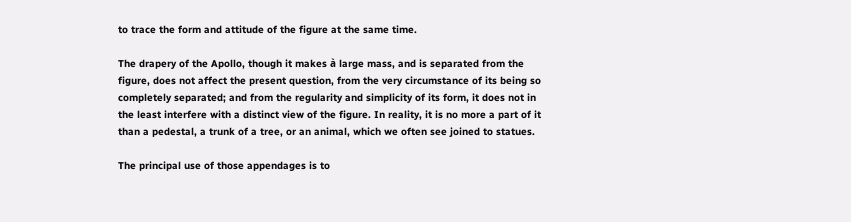to trace the form and attitude of the figure at the same time.

The drapery of the Apollo, though it makes à large mass, and is separated from the figure, does not affect the present question, from the very circumstance of its being so completely separated; and from the regularity and simplicity of its form, it does not in the least interfere with a distinct view of the figure. In reality, it is no more a part of it than a pedestal, a trunk of a tree, or an animal, which we often see joined to statues.

The principal use of those appendages is to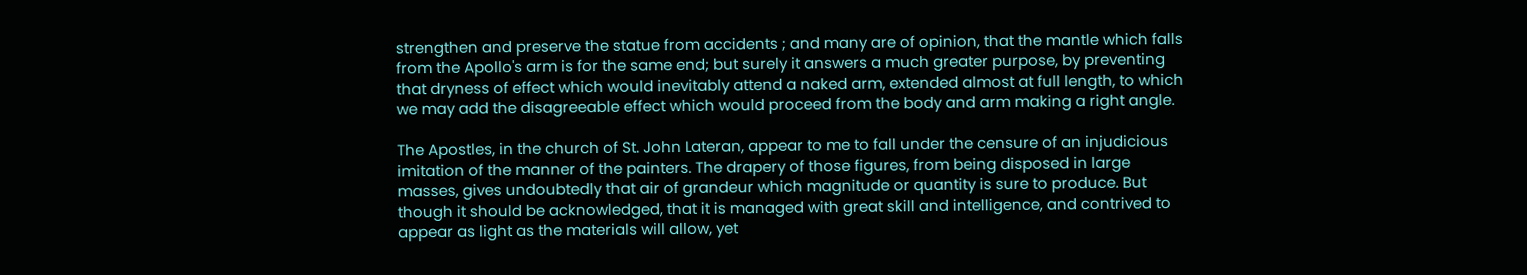strengthen and preserve the statue from accidents ; and many are of opinion, that the mantle which falls from the Apollo's arm is for the same end; but surely it answers a much greater purpose, by preventing that dryness of effect which would inevitably attend a naked arm, extended almost at full length, to which we may add the disagreeable effect which would proceed from the body and arm making a right angle.

The Apostles, in the church of St. John Lateran, appear to me to fall under the censure of an injudicious imitation of the manner of the painters. The drapery of those figures, from being disposed in large masses, gives undoubtedly that air of grandeur which magnitude or quantity is sure to produce. But though it should be acknowledged, that it is managed with great skill and intelligence, and contrived to appear as light as the materials will allow, yet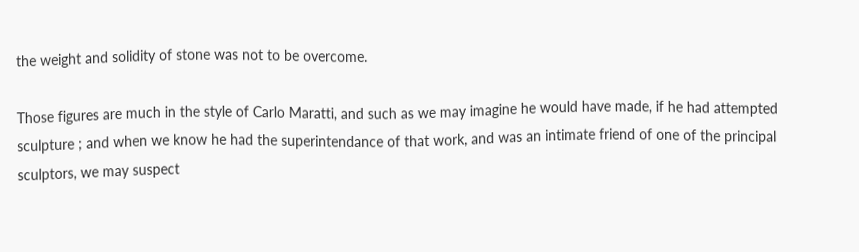the weight and solidity of stone was not to be overcome.

Those figures are much in the style of Carlo Maratti, and such as we may imagine he would have made, if he had attempted sculpture ; and when we know he had the superintendance of that work, and was an intimate friend of one of the principal sculptors, we may suspect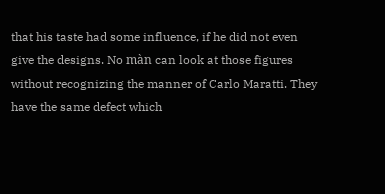that his taste had some influence, if he did not even give the designs. No màn can look at those figures without recognizing the manner of Carlo Maratti. They have the same defect which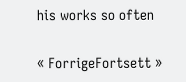his works so often

« ForrigeFortsett »